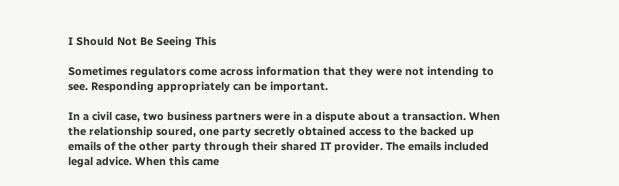I Should Not Be Seeing This

Sometimes regulators come across information that they were not intending to see. Responding appropriately can be important.

In a civil case, two business partners were in a dispute about a transaction. When the relationship soured, one party secretly obtained access to the backed up emails of the other party through their shared IT provider. The emails included legal advice. When this came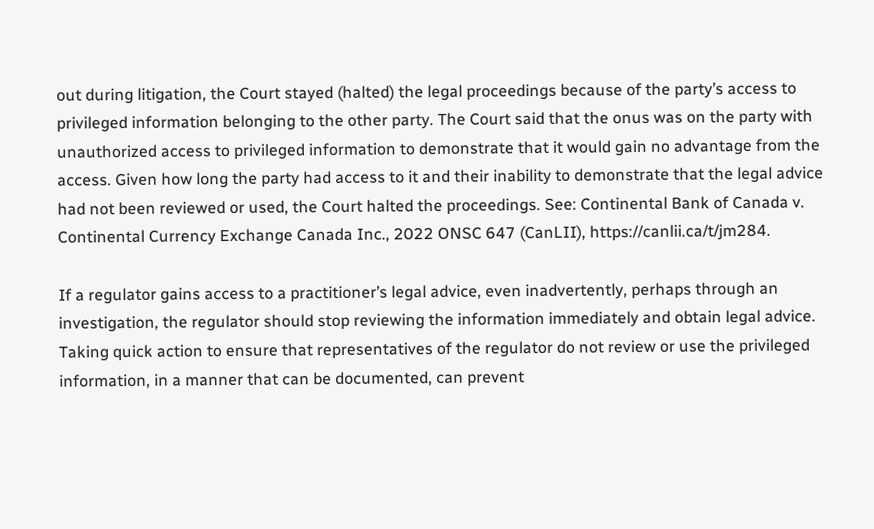out during litigation, the Court stayed (halted) the legal proceedings because of the party’s access to privileged information belonging to the other party. The Court said that the onus was on the party with unauthorized access to privileged information to demonstrate that it would gain no advantage from the access. Given how long the party had access to it and their inability to demonstrate that the legal advice had not been reviewed or used, the Court halted the proceedings. See: Continental Bank of Canada v. Continental Currency Exchange Canada Inc., 2022 ONSC 647 (CanLII), https://canlii.ca/t/jm284.

If a regulator gains access to a practitioner’s legal advice, even inadvertently, perhaps through an investigation, the regulator should stop reviewing the information immediately and obtain legal advice. Taking quick action to ensure that representatives of the regulator do not review or use the privileged information, in a manner that can be documented, can prevent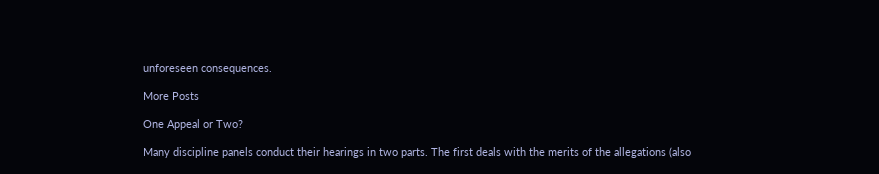unforeseen consequences.

More Posts

One Appeal or Two?

Many discipline panels conduct their hearings in two parts. The first deals with the merits of the allegations (also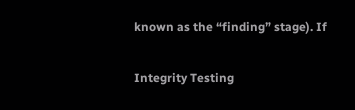known as the “finding” stage). If

Integrity Testing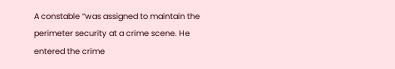A constable “was assigned to maintain the perimeter security at a crime scene. He entered the crime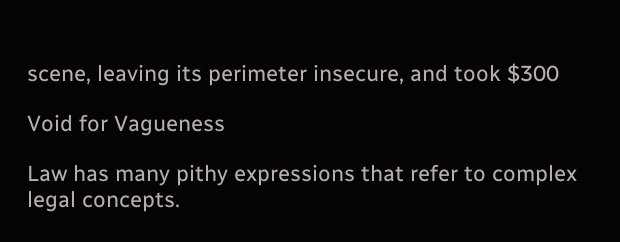scene, leaving its perimeter insecure, and took $300

Void for Vagueness

Law has many pithy expressions that refer to complex legal concepts.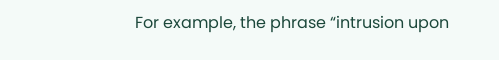For example, the phrase “intrusion upon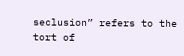seclusion” refers to the tort of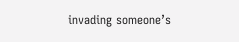invading someone’s